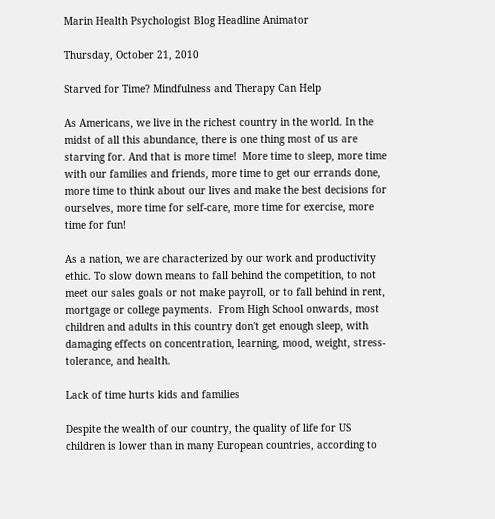Marin Health Psychologist Blog Headline Animator

Thursday, October 21, 2010

Starved for Time? Mindfulness and Therapy Can Help

As Americans, we live in the richest country in the world. In the midst of all this abundance, there is one thing most of us are starving for. And that is more time!  More time to sleep, more time with our families and friends, more time to get our errands done, more time to think about our lives and make the best decisions for ourselves, more time for self-care, more time for exercise, more time for fun!

As a nation, we are characterized by our work and productivity ethic. To slow down means to fall behind the competition, to not meet our sales goals or not make payroll, or to fall behind in rent, mortgage or college payments.  From High School onwards, most children and adults in this country don't get enough sleep, with damaging effects on concentration, learning, mood, weight, stress-tolerance, and health.

Lack of time hurts kids and families

Despite the wealth of our country, the quality of life for US children is lower than in many European countries, according to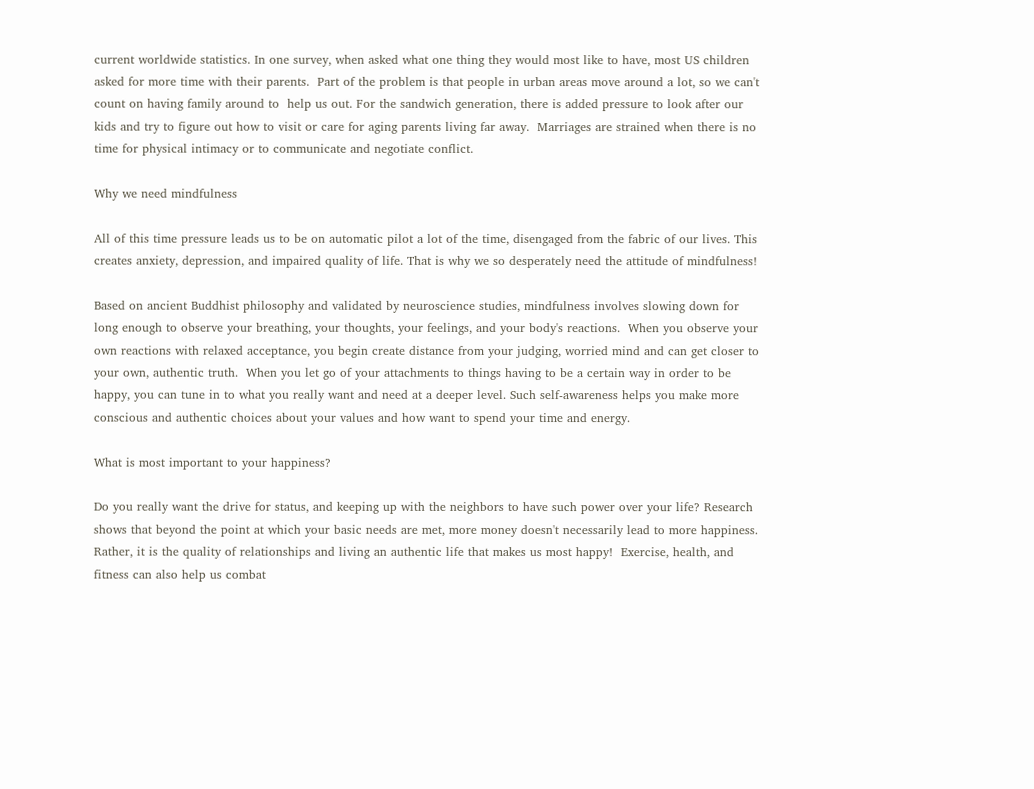current worldwide statistics. In one survey, when asked what one thing they would most like to have, most US children asked for more time with their parents.  Part of the problem is that people in urban areas move around a lot, so we can't count on having family around to  help us out. For the sandwich generation, there is added pressure to look after our kids and try to figure out how to visit or care for aging parents living far away.  Marriages are strained when there is no time for physical intimacy or to communicate and negotiate conflict.

Why we need mindfulness

All of this time pressure leads us to be on automatic pilot a lot of the time, disengaged from the fabric of our lives. This creates anxiety, depression, and impaired quality of life. That is why we so desperately need the attitude of mindfulness!

Based on ancient Buddhist philosophy and validated by neuroscience studies, mindfulness involves slowing down for long enough to observe your breathing, your thoughts, your feelings, and your body's reactions.  When you observe your own reactions with relaxed acceptance, you begin create distance from your judging, worried mind and can get closer to your own, authentic truth.  When you let go of your attachments to things having to be a certain way in order to be happy, you can tune in to what you really want and need at a deeper level. Such self-awareness helps you make more conscious and authentic choices about your values and how want to spend your time and energy.

What is most important to your happiness?

Do you really want the drive for status, and keeping up with the neighbors to have such power over your life? Research shows that beyond the point at which your basic needs are met, more money doesn't necessarily lead to more happiness. Rather, it is the quality of relationships and living an authentic life that makes us most happy!  Exercise, health, and fitness can also help us combat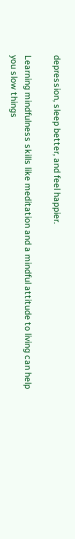depression, sleep better, and feel happier.

Learning mindfulness skills like meditation and a mindful attitude to living can help you slow things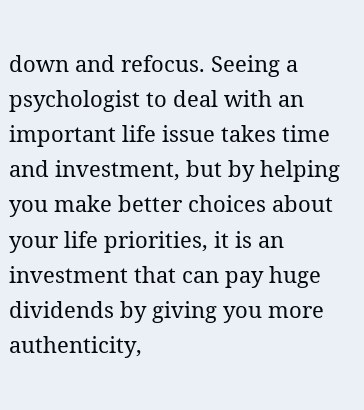down and refocus. Seeing a psychologist to deal with an important life issue takes time and investment, but by helping you make better choices about your life priorities, it is an investment that can pay huge dividends by giving you more authenticity,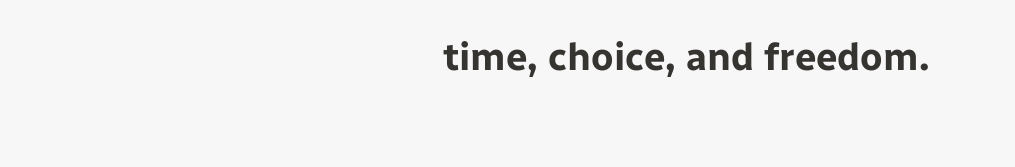time, choice, and freedom.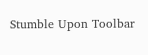Stumble Upon Toolbar